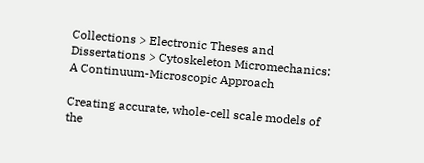Collections > Electronic Theses and Dissertations > Cytoskeleton Micromechanics: A Continuum-Microscopic Approach

Creating accurate, whole-cell scale models of the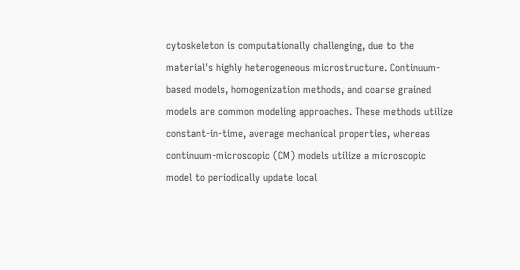cytoskeleton is computationally challenging, due to the material's highly heterogeneous microstructure. Continuum-based models, homogenization methods, and coarse grained models are common modeling approaches. These methods utilize constant-in-time, average mechanical properties, whereas continuum-microscopic (CM) models utilize a microscopic model to periodically update local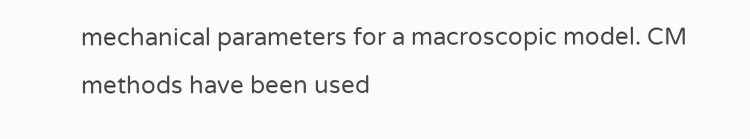mechanical parameters for a macroscopic model. CM methods have been used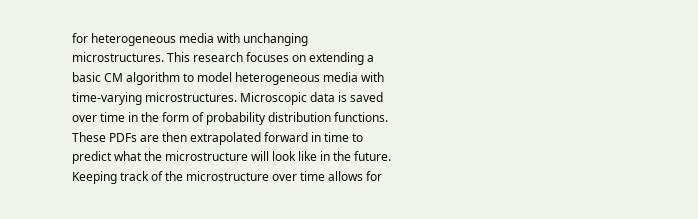for heterogeneous media with unchanging microstructures. This research focuses on extending a basic CM algorithm to model heterogeneous media with time-varying microstructures. Microscopic data is saved over time in the form of probability distribution functions. These PDFs are then extrapolated forward in time to predict what the microstructure will look like in the future. Keeping track of the microstructure over time allows for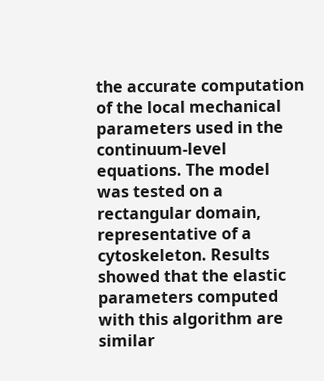the accurate computation of the local mechanical parameters used in the continuum-level equations. The model was tested on a rectangular domain, representative of a cytoskeleton. Results showed that the elastic parameters computed with this algorithm are similar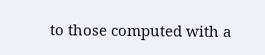to those computed with a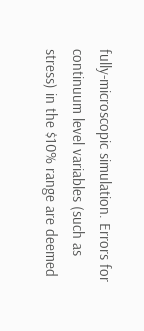fully-microscopic simulation. Errors for continuum level variables (such as stress) in the $10% range are deemed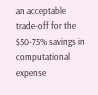an acceptable trade-off for the $50-75% savings in computational expense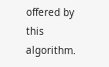offered by this algorithm.